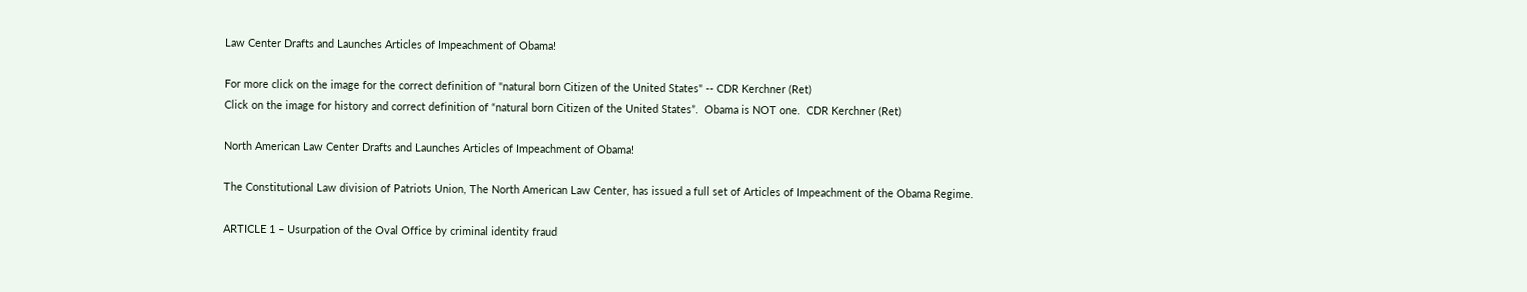Law Center Drafts and Launches Articles of Impeachment of Obama!

For more click on the image for the correct definition of "natural born Citizen of the United States" -- CDR Kerchner (Ret)
Click on the image for history and correct definition of “natural born Citizen of the United States”.  Obama is NOT one.  CDR Kerchner (Ret)

North American Law Center Drafts and Launches Articles of Impeachment of Obama!

The Constitutional Law division of Patriots Union, The North American Law Center, has issued a full set of Articles of Impeachment of the Obama Regime.

ARTICLE 1 – Usurpation of the Oval Office by criminal identity fraud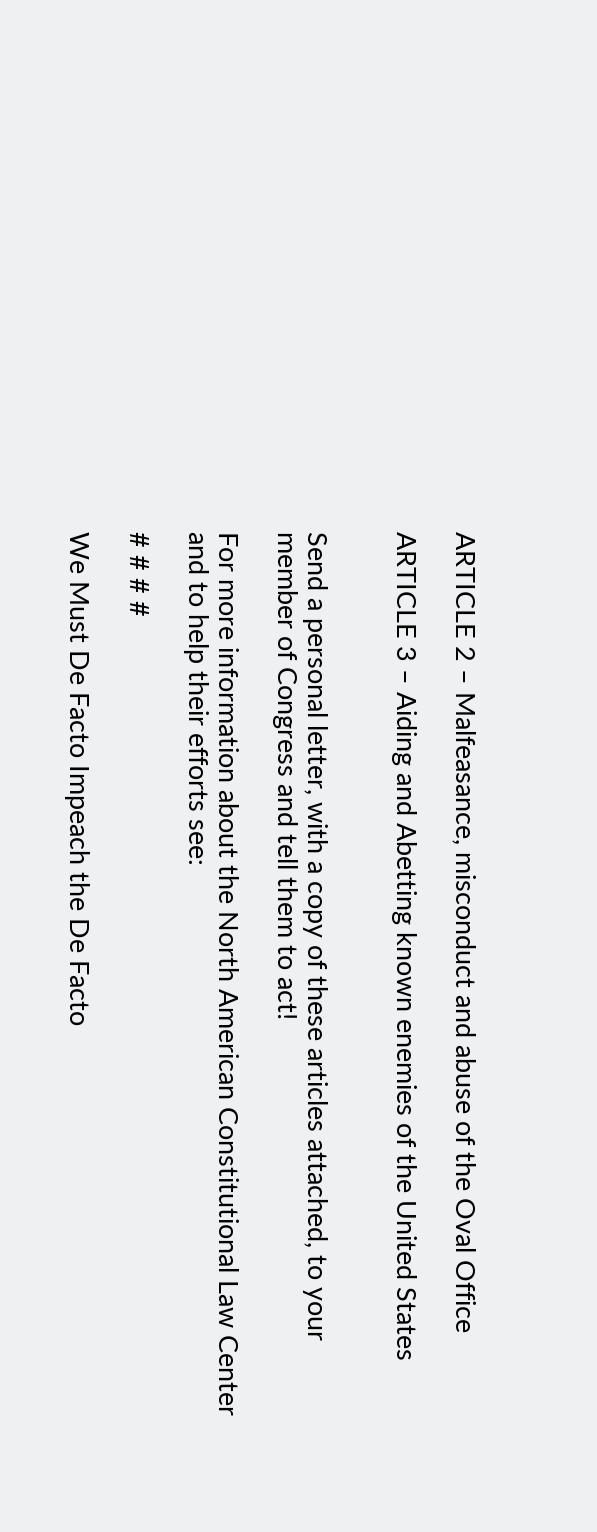ARTICLE 2 – Malfeasance, misconduct and abuse of the Oval Office

ARTICLE 3 – Aiding and Abetting known enemies of the United States


Send a personal letter, with a copy of these articles attached, to your member of Congress and tell them to act!

For more information about the North American Constitutional Law Center and to help their efforts see:

# # # #

We Must De Facto Impeach the De Facto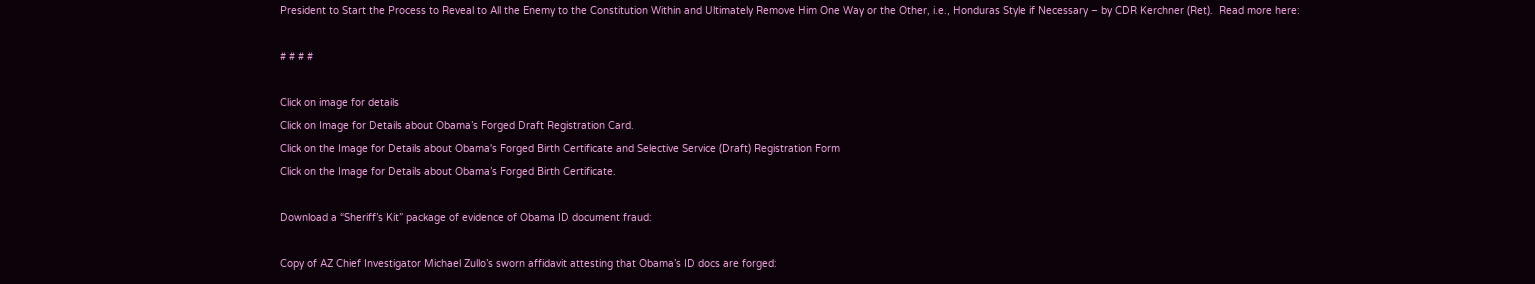President to Start the Process to Reveal to All the Enemy to the Constitution Within and Ultimately Remove Him One Way or the Other, i.e., Honduras Style if Necessary – by CDR Kerchner (Ret).  Read more here:

# # # #

Click on image for details
Click on Image for Details about Obama’s Forged Draft Registration Card.
Click on the Image for Details about Obama's Forged Birth Certificate and Selective Service (Draft) Registration Form
Click on the Image for Details about Obama’s Forged Birth Certificate.

Download a “Sheriff’s Kit” package of evidence of Obama ID document fraud:

Copy of AZ Chief Investigator Michael Zullo’s sworn affidavit attesting that Obama’s ID docs are forged: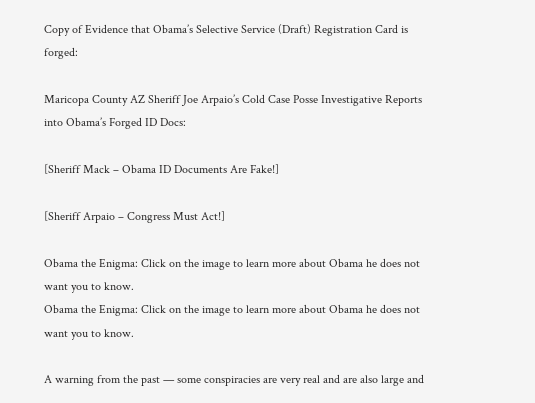Copy of Evidence that Obama’s Selective Service (Draft) Registration Card is forged:

Maricopa County AZ Sheriff Joe Arpaio’s Cold Case Posse Investigative Reports into Obama’s Forged ID Docs:

[Sheriff Mack – Obama ID Documents Are Fake!]

[Sheriff Arpaio – Congress Must Act!]

Obama the Enigma: Click on the image to learn more about Obama he does not want you to know.
Obama the Enigma: Click on the image to learn more about Obama he does not want you to know.

A warning from the past — some conspiracies are very real and are also large and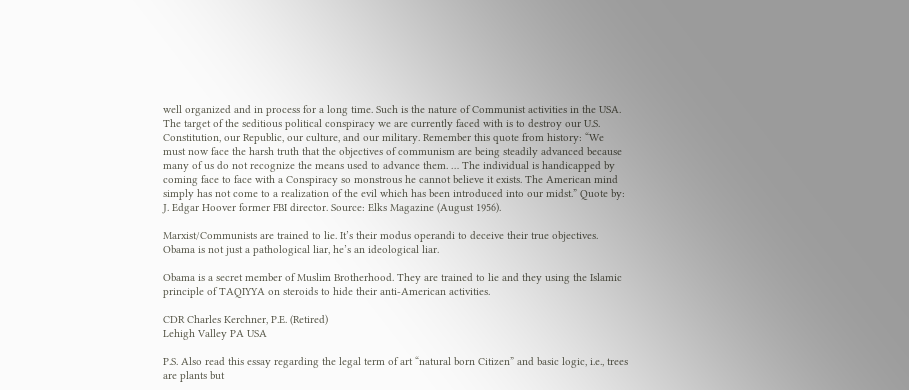well organized and in process for a long time. Such is the nature of Communist activities in the USA. The target of the seditious political conspiracy we are currently faced with is to destroy our U.S. Constitution, our Republic, our culture, and our military. Remember this quote from history: “We must now face the harsh truth that the objectives of communism are being steadily advanced because many of us do not recognize the means used to advance them. … The individual is handicapped by coming face to face with a Conspiracy so monstrous he cannot believe it exists. The American mind simply has not come to a realization of the evil which has been introduced into our midst.” Quote by: J. Edgar Hoover former FBI director. Source: Elks Magazine (August 1956).

Marxist/Communists are trained to lie. It’s their modus operandi to deceive their true objectives. Obama is not just a pathological liar, he’s an ideological liar.

Obama is a secret member of Muslim Brotherhood. They are trained to lie and they using the Islamic principle of TAQIYYA on steroids to hide their anti-American activities.

CDR Charles Kerchner, P.E. (Retired)
Lehigh Valley PA USA

P.S. Also read this essay regarding the legal term of art “natural born Citizen” and basic logic, i.e., trees are plants but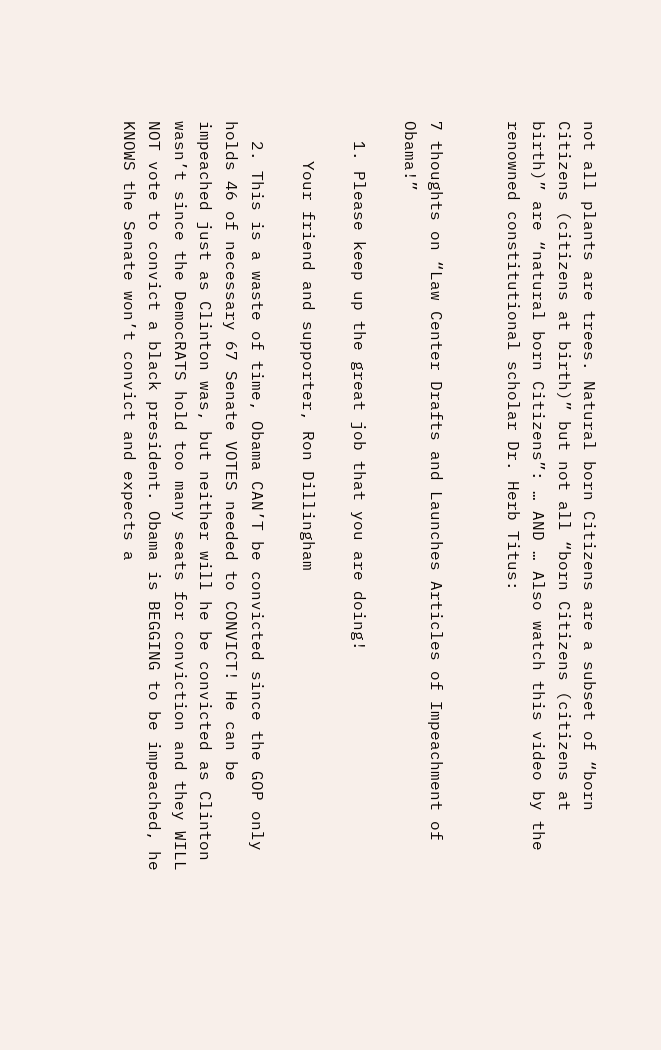not all plants are trees. Natural born Citizens are a subset of “born Citizens (citizens at birth)” but not all “born Citizens (citizens at birth)” are “natural born Citizens”: … AND … Also watch this video by the renowned constitutional scholar Dr. Herb Titus:


7 thoughts on “Law Center Drafts and Launches Articles of Impeachment of Obama!”

  1. Please keep up the great job that you are doing!

    Your friend and supporter, Ron Dillingham

  2. This is a waste of time, Obama CAN’T be convicted since the GOP only holds 46 of necessary 67 Senate VOTES needed to CONVICT! He can be impeached just as Clinton was, but neither will he be convicted as Clinton wasn’t since the DemocRATS hold too many seats for conviction and they WILL NOT vote to convict a black president. Obama is BEGGING to be impeached, he KNOWS the Senate won’t convict and expects a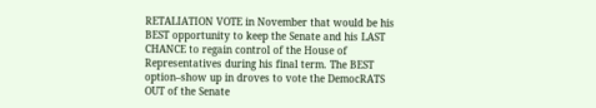RETALIATION VOTE in November that would be his BEST opportunity to keep the Senate and his LAST CHANCE to regain control of the House of Representatives during his final term. The BEST option–show up in droves to vote the DemocRATS OUT of the Senate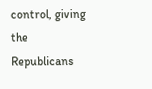control, giving the Republicans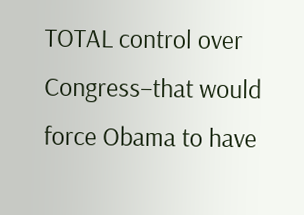TOTAL control over Congress–that would force Obama to have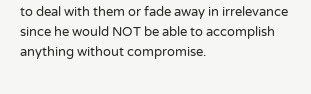to deal with them or fade away in irrelevance since he would NOT be able to accomplish anything without compromise.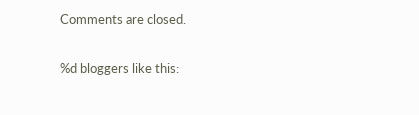Comments are closed.

%d bloggers like this: